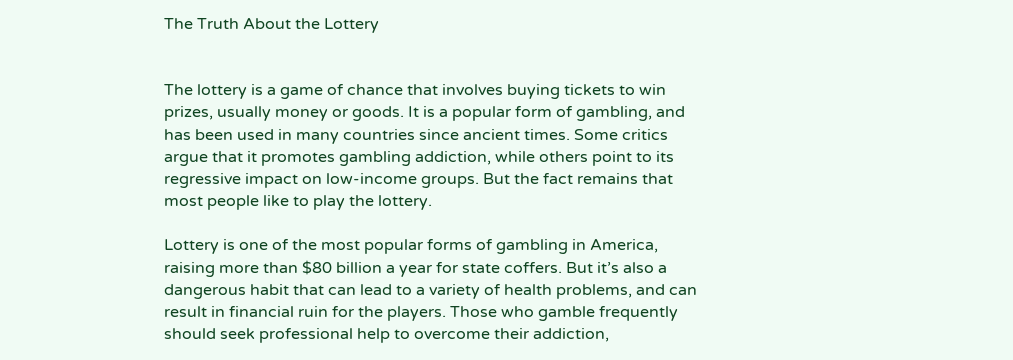The Truth About the Lottery


The lottery is a game of chance that involves buying tickets to win prizes, usually money or goods. It is a popular form of gambling, and has been used in many countries since ancient times. Some critics argue that it promotes gambling addiction, while others point to its regressive impact on low-income groups. But the fact remains that most people like to play the lottery.

Lottery is one of the most popular forms of gambling in America, raising more than $80 billion a year for state coffers. But it’s also a dangerous habit that can lead to a variety of health problems, and can result in financial ruin for the players. Those who gamble frequently should seek professional help to overcome their addiction,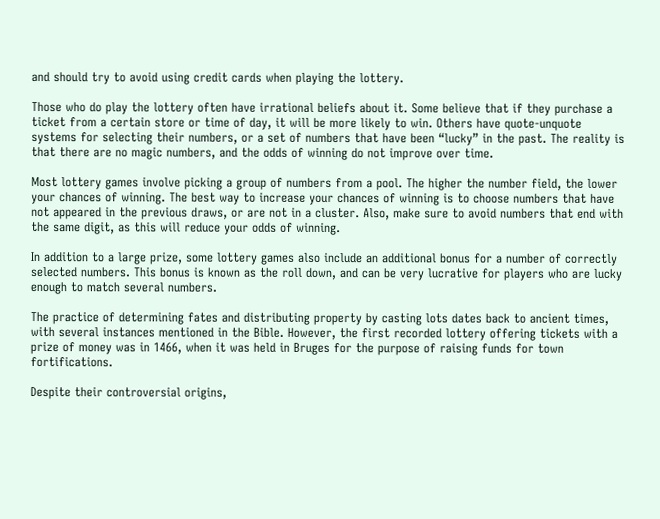and should try to avoid using credit cards when playing the lottery.

Those who do play the lottery often have irrational beliefs about it. Some believe that if they purchase a ticket from a certain store or time of day, it will be more likely to win. Others have quote-unquote systems for selecting their numbers, or a set of numbers that have been “lucky” in the past. The reality is that there are no magic numbers, and the odds of winning do not improve over time.

Most lottery games involve picking a group of numbers from a pool. The higher the number field, the lower your chances of winning. The best way to increase your chances of winning is to choose numbers that have not appeared in the previous draws, or are not in a cluster. Also, make sure to avoid numbers that end with the same digit, as this will reduce your odds of winning.

In addition to a large prize, some lottery games also include an additional bonus for a number of correctly selected numbers. This bonus is known as the roll down, and can be very lucrative for players who are lucky enough to match several numbers.

The practice of determining fates and distributing property by casting lots dates back to ancient times, with several instances mentioned in the Bible. However, the first recorded lottery offering tickets with a prize of money was in 1466, when it was held in Bruges for the purpose of raising funds for town fortifications.

Despite their controversial origins,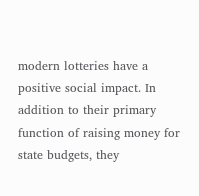modern lotteries have a positive social impact. In addition to their primary function of raising money for state budgets, they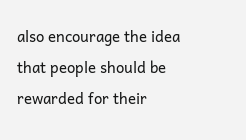also encourage the idea that people should be rewarded for their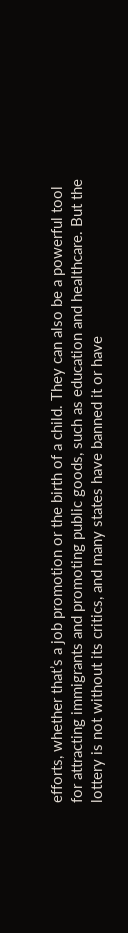efforts, whether that’s a job promotion or the birth of a child. They can also be a powerful tool for attracting immigrants and promoting public goods, such as education and healthcare. But the lottery is not without its critics, and many states have banned it or have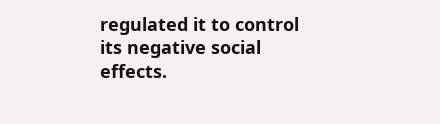regulated it to control its negative social effects.